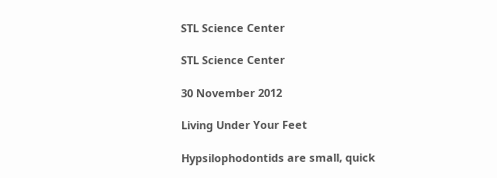STL Science Center

STL Science Center

30 November 2012

Living Under Your Feet

Hypsilophodontids are small, quick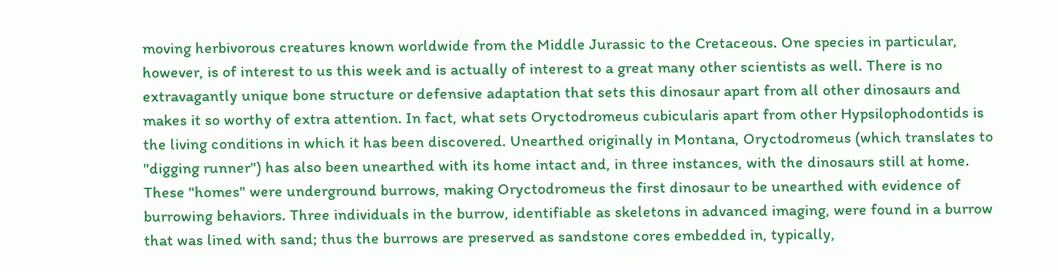moving herbivorous creatures known worldwide from the Middle Jurassic to the Cretaceous. One species in particular, however, is of interest to us this week and is actually of interest to a great many other scientists as well. There is no extravagantly unique bone structure or defensive adaptation that sets this dinosaur apart from all other dinosaurs and makes it so worthy of extra attention. In fact, what sets Oryctodromeus cubicularis apart from other Hypsilophodontids is the living conditions in which it has been discovered. Unearthed originally in Montana, Oryctodromeus (which translates to "digging runner") has also been unearthed with its home intact and, in three instances, with the dinosaurs still at home. These "homes" were underground burrows, making Oryctodromeus the first dinosaur to be unearthed with evidence of burrowing behaviors. Three individuals in the burrow, identifiable as skeletons in advanced imaging, were found in a burrow that was lined with sand; thus the burrows are preserved as sandstone cores embedded in, typically,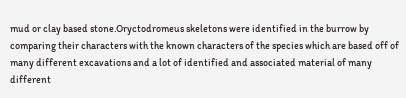mud or clay based stone.Oryctodromeus skeletons were identified in the burrow by comparing their characters with the known characters of the species which are based off of many different excavations and a lot of identified and associated material of many different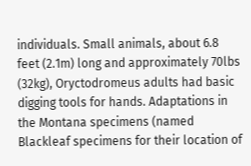individuals. Small animals, about 6.8 feet (2.1m) long and approximately 70lbs (32kg), Oryctodromeus adults had basic digging tools for hands. Adaptations in the Montana specimens (named Blackleaf specimens for their location of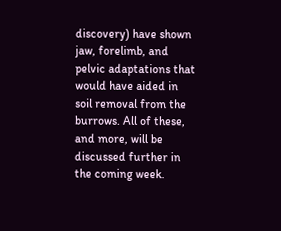discovery) have shown jaw, forelimb, and pelvic adaptations that would have aided in soil removal from the burrows. All of these, and more, will be discussed further in the coming week.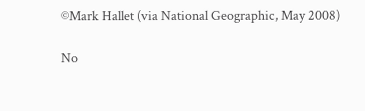©Mark Hallet (via National Geographic, May 2008)

No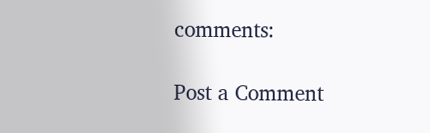comments:

Post a Comment